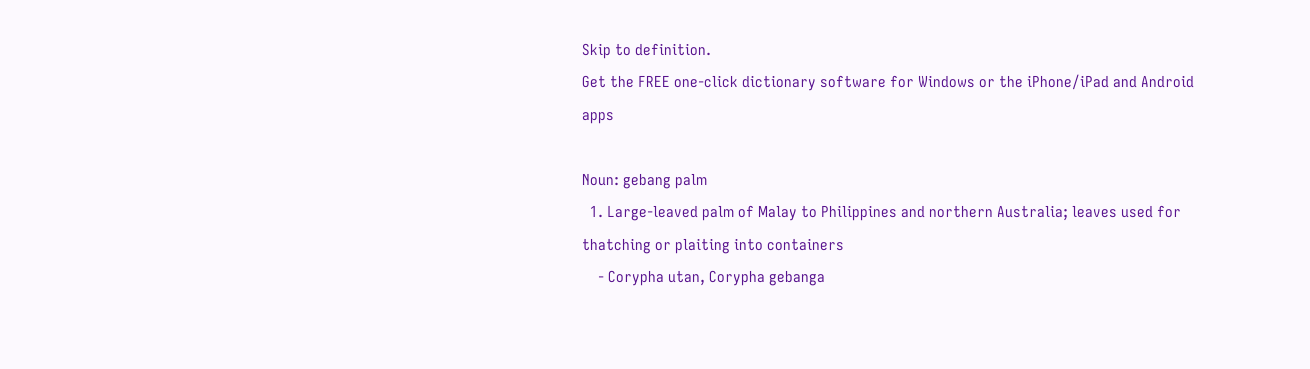Skip to definition.
Get the FREE one-click dictionary software for Windows or the iPhone/iPad and Android apps

Noun: gebang palm
  1. Large-leaved palm of Malay to Philippines and northern Australia; leaves used for thatching or plaiting into containers
    - Corypha utan, Corypha gebanga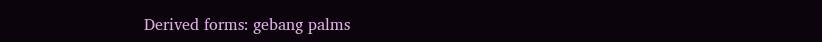Derived forms: gebang palms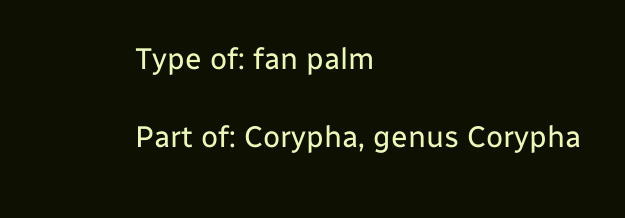Type of: fan palm

Part of: Corypha, genus Corypha